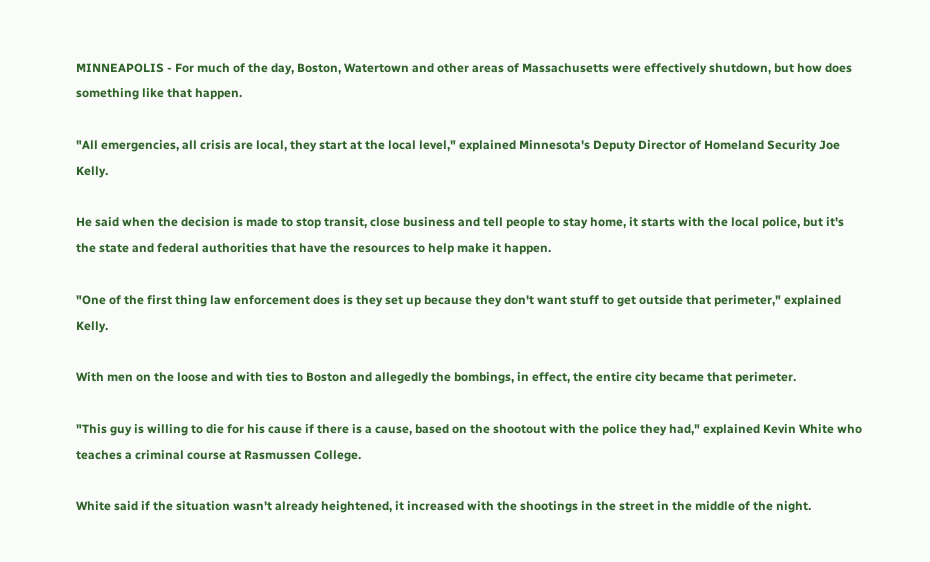MINNEAPOLIS - For much of the day, Boston, Watertown and other areas of Massachusetts were effectively shutdown, but how does something like that happen.

"All emergencies, all crisis are local, they start at the local level," explained Minnesota's Deputy Director of Homeland Security Joe Kelly.

He said when the decision is made to stop transit, close business and tell people to stay home, it starts with the local police, but it's the state and federal authorities that have the resources to help make it happen.

"One of the first thing law enforcement does is they set up because they don't want stuff to get outside that perimeter," explained Kelly.

With men on the loose and with ties to Boston and allegedly the bombings, in effect, the entire city became that perimeter.

"This guy is willing to die for his cause if there is a cause, based on the shootout with the police they had," explained Kevin White who teaches a criminal course at Rasmussen College.

White said if the situation wasn't already heightened, it increased with the shootings in the street in the middle of the night.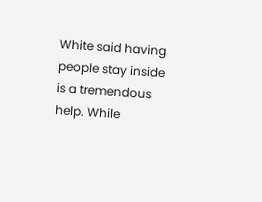White said having people stay inside is a tremendous help. While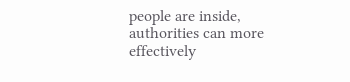people are inside, authorities can more effectively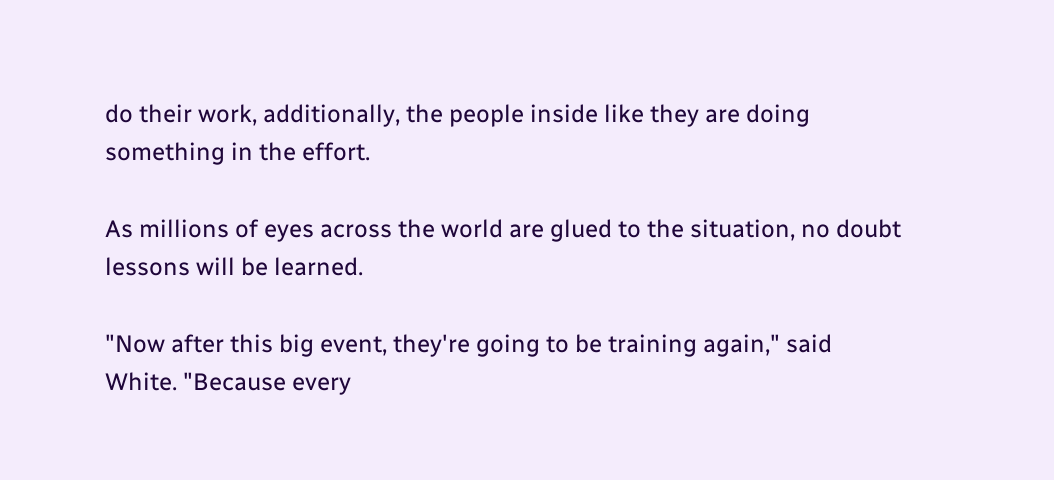do their work, additionally, the people inside like they are doing something in the effort.

As millions of eyes across the world are glued to the situation, no doubt lessons will be learned.

"Now after this big event, they're going to be training again," said White. "Because every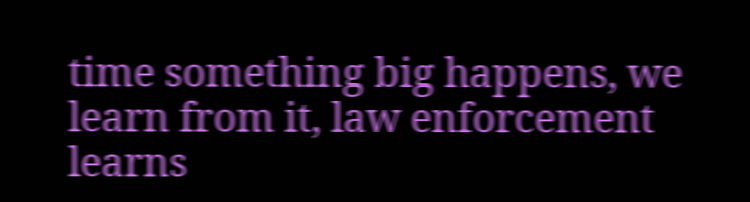time something big happens, we learn from it, law enforcement learns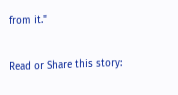from it."

Read or Share this story: